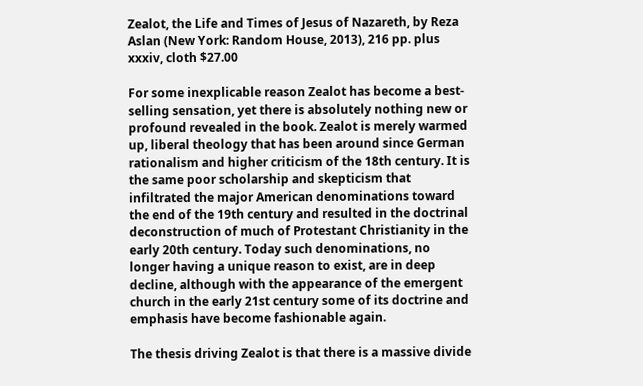Zealot, the Life and Times of Jesus of Nazareth, by Reza Aslan (New York: Random House, 2013), 216 pp. plus xxxiv, cloth $27.00

For some inexplicable reason Zealot has become a best-selling sensation, yet there is absolutely nothing new or profound revealed in the book. Zealot is merely warmed up, liberal theology that has been around since German rationalism and higher criticism of the 18th century. It is the same poor scholarship and skepticism that infiltrated the major American denominations toward the end of the 19th century and resulted in the doctrinal deconstruction of much of Protestant Christianity in the early 20th century. Today such denominations, no longer having a unique reason to exist, are in deep decline, although with the appearance of the emergent church in the early 21st century some of its doctrine and emphasis have become fashionable again.

The thesis driving Zealot is that there is a massive divide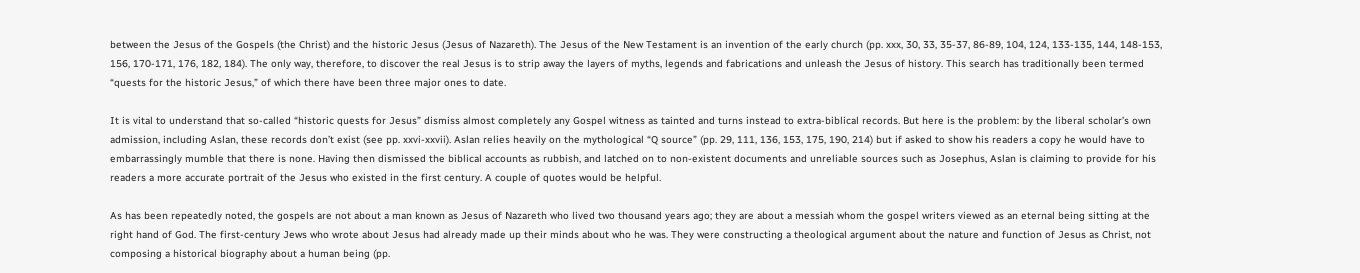between the Jesus of the Gospels (the Christ) and the historic Jesus (Jesus of Nazareth). The Jesus of the New Testament is an invention of the early church (pp. xxx, 30, 33, 35-37, 86-89, 104, 124, 133-135, 144, 148-153, 156, 170-171, 176, 182, 184). The only way, therefore, to discover the real Jesus is to strip away the layers of myths, legends and fabrications and unleash the Jesus of history. This search has traditionally been termed “quests for the historic Jesus,” of which there have been three major ones to date.

It is vital to understand that so-called “historic quests for Jesus” dismiss almost completely any Gospel witness as tainted and turns instead to extra-biblical records. But here is the problem: by the liberal scholar’s own admission, including Aslan, these records don’t exist (see pp. xxvi-xxvii). Aslan relies heavily on the mythological “Q source” (pp. 29, 111, 136, 153, 175, 190, 214) but if asked to show his readers a copy he would have to embarrassingly mumble that there is none. Having then dismissed the biblical accounts as rubbish, and latched on to non-existent documents and unreliable sources such as Josephus, Aslan is claiming to provide for his readers a more accurate portrait of the Jesus who existed in the first century. A couple of quotes would be helpful.

As has been repeatedly noted, the gospels are not about a man known as Jesus of Nazareth who lived two thousand years ago; they are about a messiah whom the gospel writers viewed as an eternal being sitting at the right hand of God. The first-century Jews who wrote about Jesus had already made up their minds about who he was. They were constructing a theological argument about the nature and function of Jesus as Christ, not composing a historical biography about a human being (pp.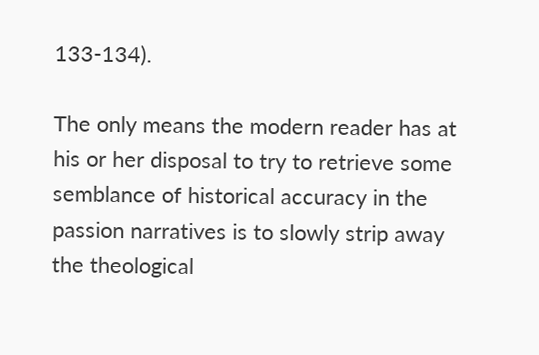133-134).

The only means the modern reader has at his or her disposal to try to retrieve some semblance of historical accuracy in the passion narratives is to slowly strip away the theological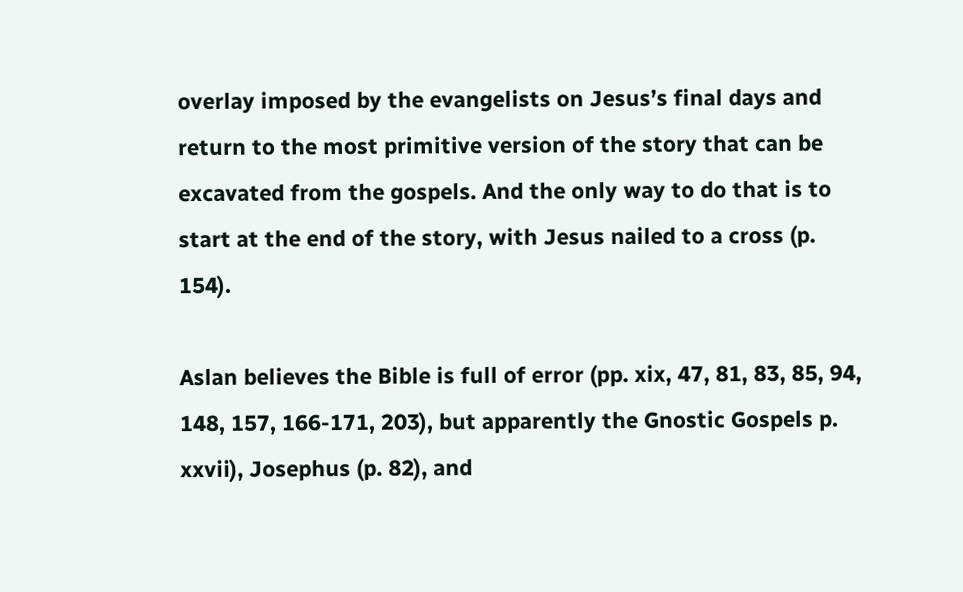overlay imposed by the evangelists on Jesus’s final days and return to the most primitive version of the story that can be excavated from the gospels. And the only way to do that is to start at the end of the story, with Jesus nailed to a cross (p. 154).

Aslan believes the Bible is full of error (pp. xix, 47, 81, 83, 85, 94, 148, 157, 166-171, 203), but apparently the Gnostic Gospels p. xxvii), Josephus (p. 82), and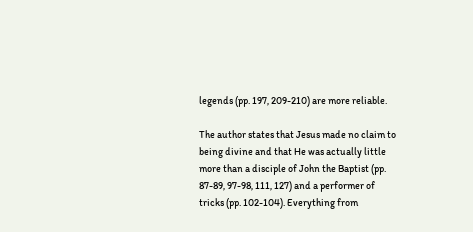legends (pp. 197, 209-210) are more reliable.

The author states that Jesus made no claim to being divine and that He was actually little more than a disciple of John the Baptist (pp. 87-89, 97-98, 111, 127) and a performer of tricks (pp. 102-104). Everything from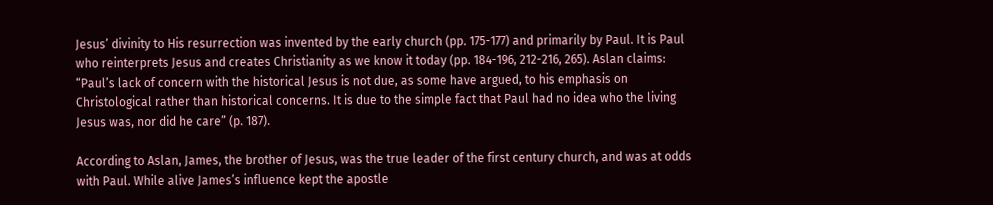Jesus’ divinity to His resurrection was invented by the early church (pp. 175-177) and primarily by Paul. It is Paul who reinterprets Jesus and creates Christianity as we know it today (pp. 184-196, 212-216, 265). Aslan claims: “Paul’s lack of concern with the historical Jesus is not due, as some have argued, to his emphasis on Christological rather than historical concerns. It is due to the simple fact that Paul had no idea who the living Jesus was, nor did he care” (p. 187).

According to Aslan, James, the brother of Jesus, was the true leader of the first century church, and was at odds with Paul. While alive James’s influence kept the apostle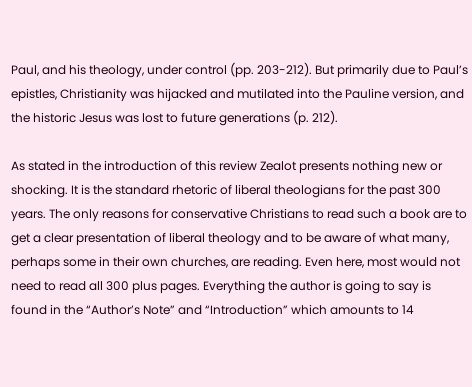Paul, and his theology, under control (pp. 203-212). But primarily due to Paul’s epistles, Christianity was hijacked and mutilated into the Pauline version, and the historic Jesus was lost to future generations (p. 212).

As stated in the introduction of this review Zealot presents nothing new or shocking. It is the standard rhetoric of liberal theologians for the past 300 years. The only reasons for conservative Christians to read such a book are to get a clear presentation of liberal theology and to be aware of what many, perhaps some in their own churches, are reading. Even here, most would not need to read all 300 plus pages. Everything the author is going to say is found in the “Author’s Note” and “Introduction” which amounts to 14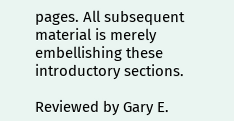pages. All subsequent material is merely embellishing these introductory sections.

Reviewed by Gary E.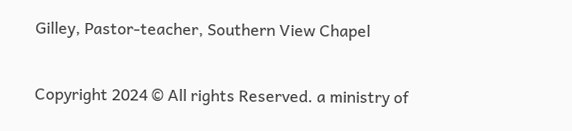Gilley, Pastor-teacher, Southern View Chapel

Copyright 2024 © All rights Reserved. a ministry of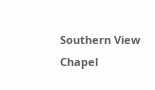Southern View Chapel